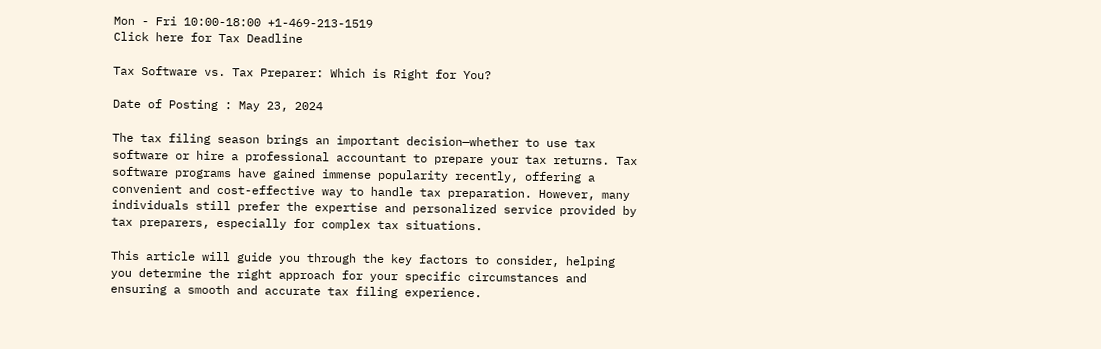Mon - Fri 10:00-18:00 +1-469-213-1519
Click here for Tax Deadline

Tax Software vs. Tax Preparer: Which is Right for You?

Date of Posting : May 23, 2024

The tax filing season brings an important decision—whether to use tax software or hire a professional accountant to prepare your tax returns. Tax software programs have gained immense popularity recently, offering a convenient and cost-effective way to handle tax preparation. However, many individuals still prefer the expertise and personalized service provided by tax preparers, especially for complex tax situations.

This article will guide you through the key factors to consider, helping you determine the right approach for your specific circumstances and ensuring a smooth and accurate tax filing experience.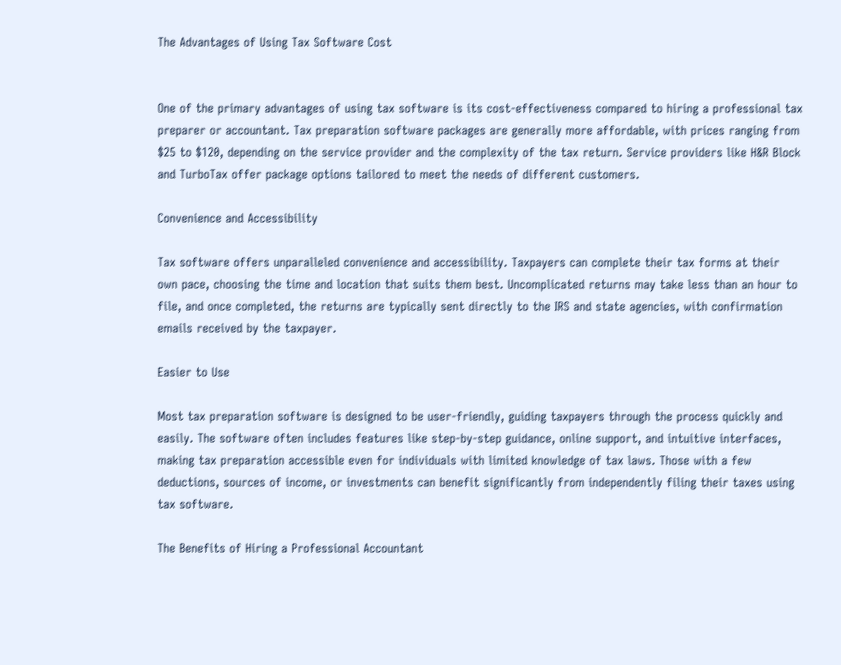The Advantages of Using Tax Software Cost


One of the primary advantages of using tax software is its cost-effectiveness compared to hiring a professional tax preparer or accountant. Tax preparation software packages are generally more affordable, with prices ranging from $25 to $120, depending on the service provider and the complexity of the tax return. Service providers like H&R Block and TurboTax offer package options tailored to meet the needs of different customers.

Convenience and Accessibility

Tax software offers unparalleled convenience and accessibility. Taxpayers can complete their tax forms at their own pace, choosing the time and location that suits them best. Uncomplicated returns may take less than an hour to file, and once completed, the returns are typically sent directly to the IRS and state agencies, with confirmation emails received by the taxpayer.

Easier to Use

Most tax preparation software is designed to be user-friendly, guiding taxpayers through the process quickly and easily. The software often includes features like step-by-step guidance, online support, and intuitive interfaces, making tax preparation accessible even for individuals with limited knowledge of tax laws. Those with a few deductions, sources of income, or investments can benefit significantly from independently filing their taxes using tax software.

The Benefits of Hiring a Professional Accountant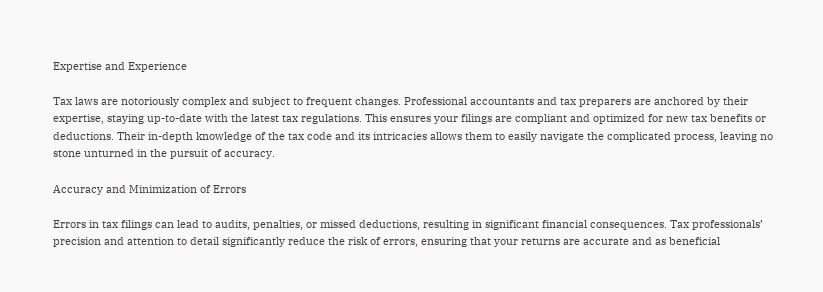Expertise and Experience

Tax laws are notoriously complex and subject to frequent changes. Professional accountants and tax preparers are anchored by their expertise, staying up-to-date with the latest tax regulations. This ensures your filings are compliant and optimized for new tax benefits or deductions. Their in-depth knowledge of the tax code and its intricacies allows them to easily navigate the complicated process, leaving no stone unturned in the pursuit of accuracy.

Accuracy and Minimization of Errors

Errors in tax filings can lead to audits, penalties, or missed deductions, resulting in significant financial consequences. Tax professionals’ precision and attention to detail significantly reduce the risk of errors, ensuring that your returns are accurate and as beneficial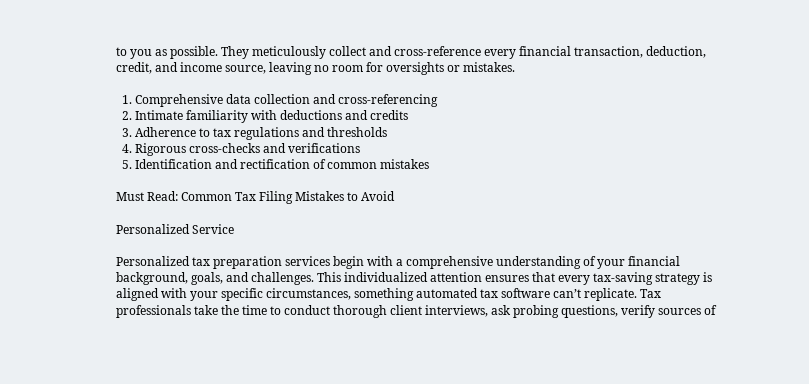to you as possible. They meticulously collect and cross-reference every financial transaction, deduction, credit, and income source, leaving no room for oversights or mistakes.

  1. Comprehensive data collection and cross-referencing
  2. Intimate familiarity with deductions and credits
  3. Adherence to tax regulations and thresholds
  4. Rigorous cross-checks and verifications
  5. Identification and rectification of common mistakes

Must Read: Common Tax Filing Mistakes to Avoid

Personalized Service

Personalized tax preparation services begin with a comprehensive understanding of your financial background, goals, and challenges. This individualized attention ensures that every tax-saving strategy is aligned with your specific circumstances, something automated tax software can’t replicate. Tax professionals take the time to conduct thorough client interviews, ask probing questions, verify sources of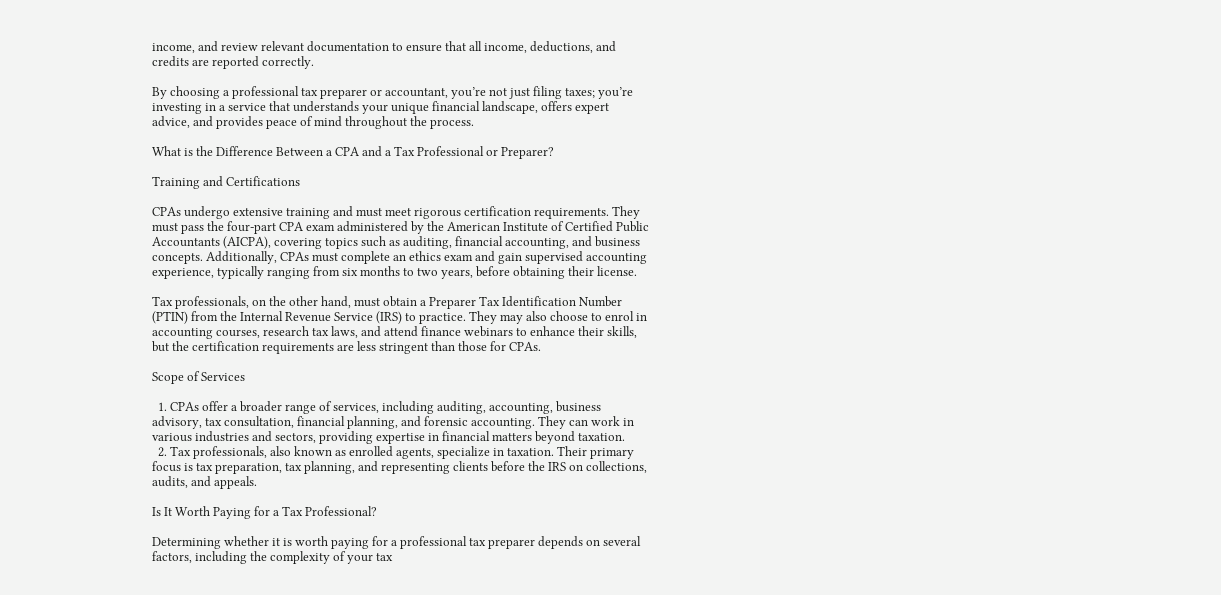income, and review relevant documentation to ensure that all income, deductions, and credits are reported correctly.

By choosing a professional tax preparer or accountant, you’re not just filing taxes; you’re investing in a service that understands your unique financial landscape, offers expert advice, and provides peace of mind throughout the process.

What is the Difference Between a CPA and a Tax Professional or Preparer?

Training and Certifications

CPAs undergo extensive training and must meet rigorous certification requirements. They must pass the four-part CPA exam administered by the American Institute of Certified Public Accountants (AICPA), covering topics such as auditing, financial accounting, and business concepts. Additionally, CPAs must complete an ethics exam and gain supervised accounting experience, typically ranging from six months to two years, before obtaining their license.

Tax professionals, on the other hand, must obtain a Preparer Tax Identification Number (PTIN) from the Internal Revenue Service (IRS) to practice. They may also choose to enrol in accounting courses, research tax laws, and attend finance webinars to enhance their skills, but the certification requirements are less stringent than those for CPAs.

Scope of Services

  1. CPAs offer a broader range of services, including auditing, accounting, business advisory, tax consultation, financial planning, and forensic accounting. They can work in various industries and sectors, providing expertise in financial matters beyond taxation.
  2. Tax professionals, also known as enrolled agents, specialize in taxation. Their primary focus is tax preparation, tax planning, and representing clients before the IRS on collections, audits, and appeals.

Is It Worth Paying for a Tax Professional?

Determining whether it is worth paying for a professional tax preparer depends on several factors, including the complexity of your tax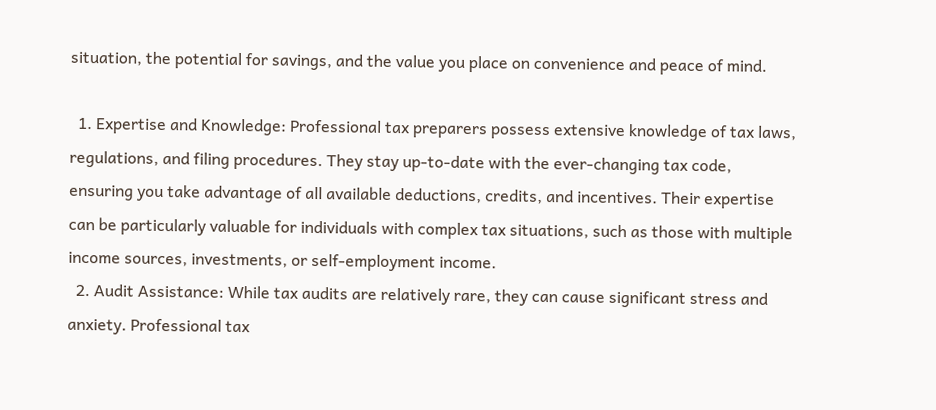situation, the potential for savings, and the value you place on convenience and peace of mind.

  1. Expertise and Knowledge: Professional tax preparers possess extensive knowledge of tax laws, regulations, and filing procedures. They stay up-to-date with the ever-changing tax code, ensuring you take advantage of all available deductions, credits, and incentives. Their expertise can be particularly valuable for individuals with complex tax situations, such as those with multiple income sources, investments, or self-employment income.
  2. Audit Assistance: While tax audits are relatively rare, they can cause significant stress and anxiety. Professional tax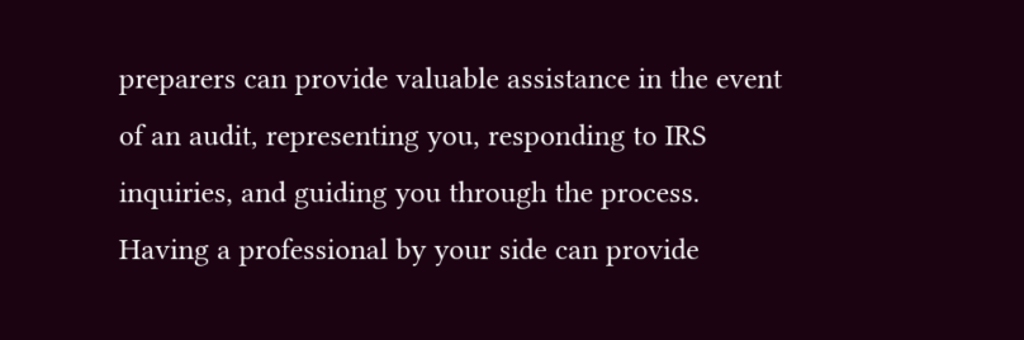preparers can provide valuable assistance in the event of an audit, representing you, responding to IRS inquiries, and guiding you through the process. Having a professional by your side can provide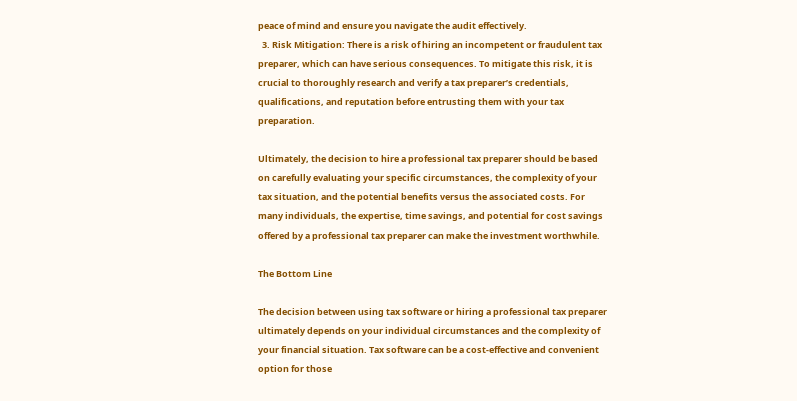peace of mind and ensure you navigate the audit effectively.
  3. Risk Mitigation: There is a risk of hiring an incompetent or fraudulent tax preparer, which can have serious consequences. To mitigate this risk, it is crucial to thoroughly research and verify a tax preparer’s credentials, qualifications, and reputation before entrusting them with your tax preparation.

Ultimately, the decision to hire a professional tax preparer should be based on carefully evaluating your specific circumstances, the complexity of your tax situation, and the potential benefits versus the associated costs. For many individuals, the expertise, time savings, and potential for cost savings offered by a professional tax preparer can make the investment worthwhile.

The Bottom Line

The decision between using tax software or hiring a professional tax preparer ultimately depends on your individual circumstances and the complexity of your financial situation. Tax software can be a cost-effective and convenient option for those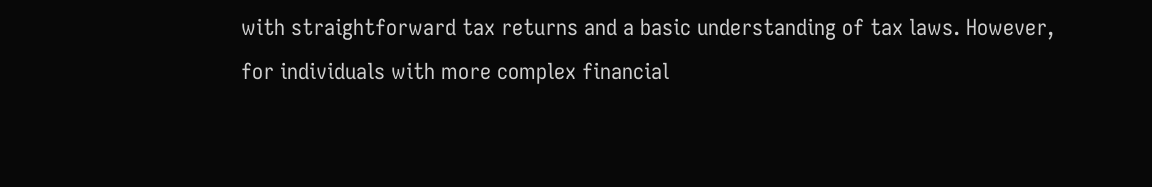with straightforward tax returns and a basic understanding of tax laws. However, for individuals with more complex financial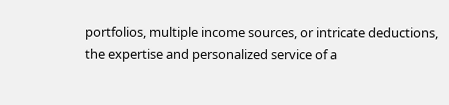portfolios, multiple income sources, or intricate deductions, the expertise and personalized service of a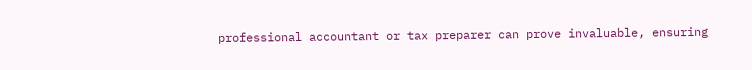professional accountant or tax preparer can prove invaluable, ensuring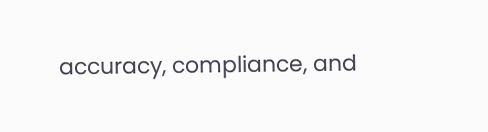accuracy, compliance, and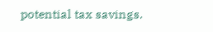potential tax savings.